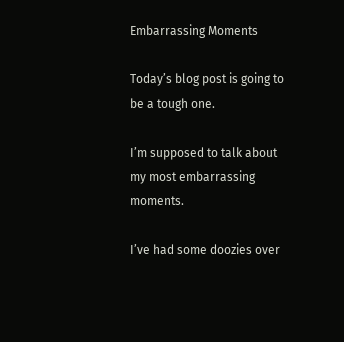Embarrassing Moments

Today’s blog post is going to be a tough one.

I’m supposed to talk about my most embarrassing moments.

I’ve had some doozies over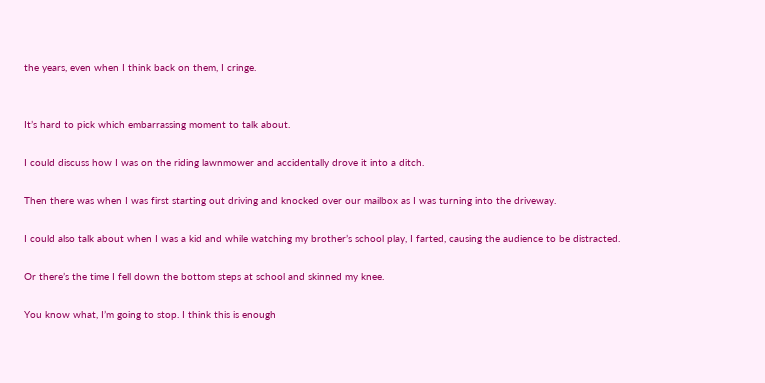the years, even when I think back on them, I cringe.


It’s hard to pick which embarrassing moment to talk about.

I could discuss how I was on the riding lawnmower and accidentally drove it into a ditch.

Then there was when I was first starting out driving and knocked over our mailbox as I was turning into the driveway.

I could also talk about when I was a kid and while watching my brother’s school play, I farted, causing the audience to be distracted.

Or there’s the time I fell down the bottom steps at school and skinned my knee.

You know what, I’m going to stop. I think this is enough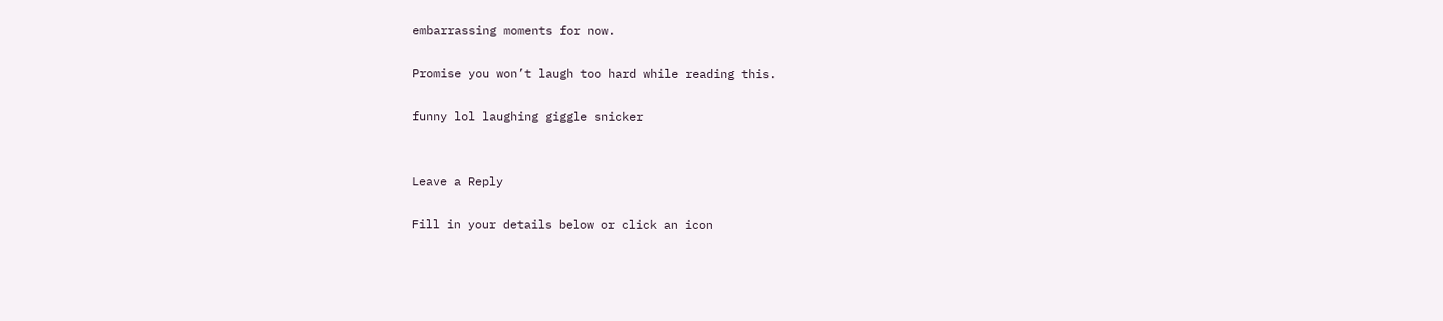embarrassing moments for now.

Promise you won’t laugh too hard while reading this.

funny lol laughing giggle snicker


Leave a Reply

Fill in your details below or click an icon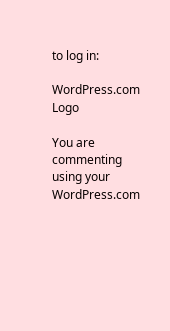to log in:

WordPress.com Logo

You are commenting using your WordPress.com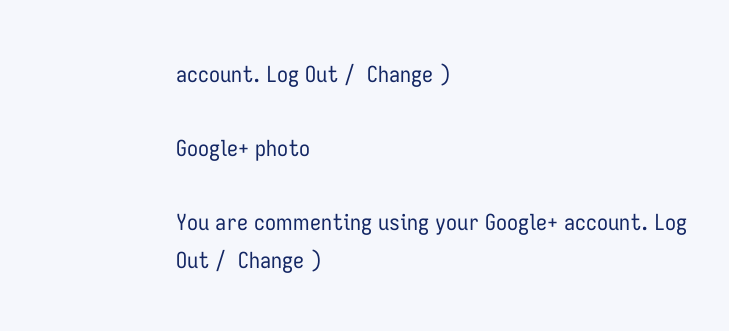account. Log Out /  Change )

Google+ photo

You are commenting using your Google+ account. Log Out /  Change )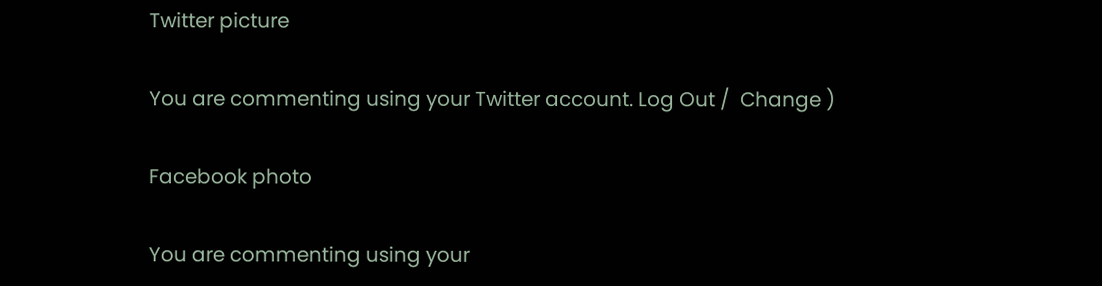Twitter picture

You are commenting using your Twitter account. Log Out /  Change )

Facebook photo

You are commenting using your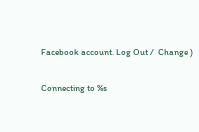Facebook account. Log Out /  Change )

Connecting to %s